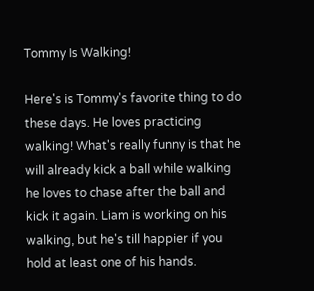Tommy Is Walking!

Here's is Tommy's favorite thing to do these days. He loves practicing walking! What's really funny is that he will already kick a ball while walking he loves to chase after the ball and kick it again. Liam is working on his walking, but he's till happier if you hold at least one of his hands.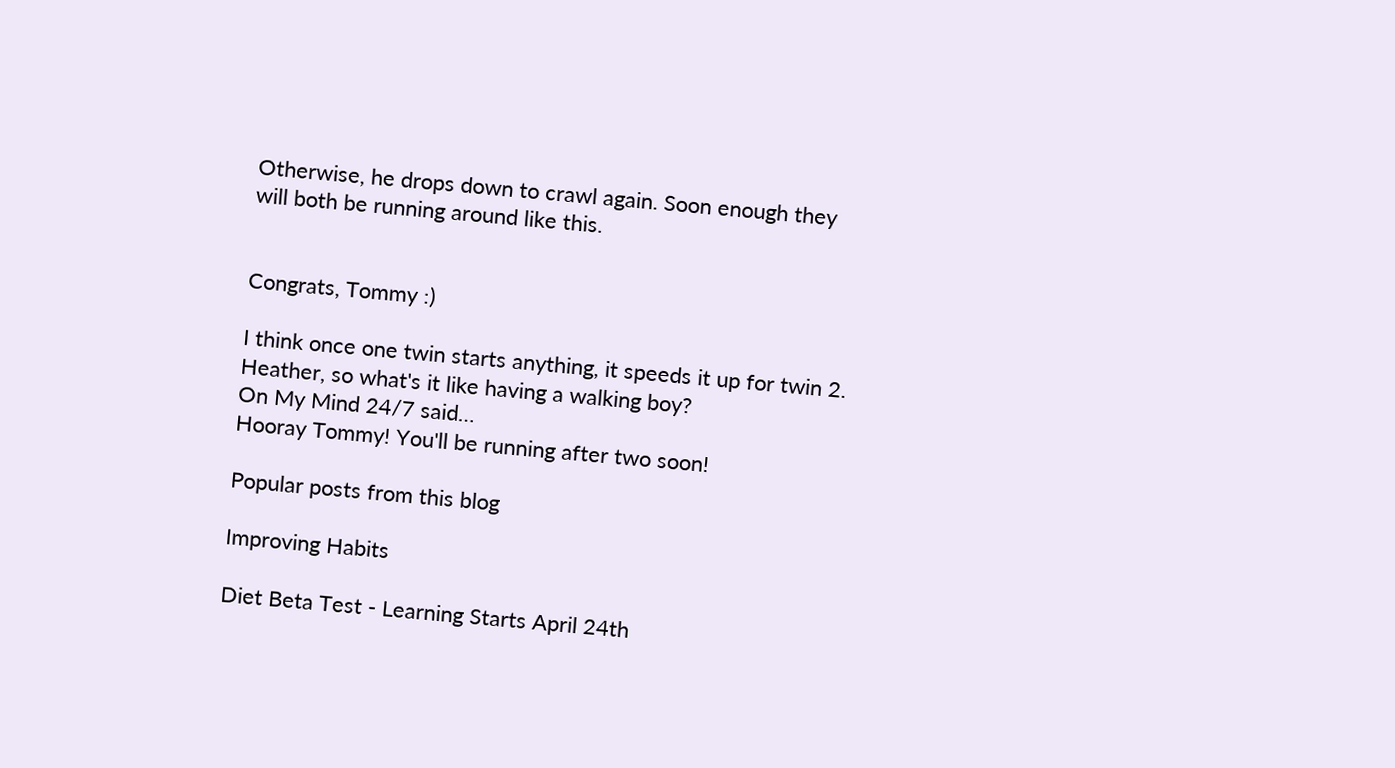Otherwise, he drops down to crawl again. Soon enough they will both be running around like this.


Congrats, Tommy :)

I think once one twin starts anything, it speeds it up for twin 2.
Heather, so what's it like having a walking boy?
On My Mind 24/7 said…
Hooray Tommy! You'll be running after two soon!

Popular posts from this blog

Improving Habits

Diet Beta Test - Learning Starts April 24th